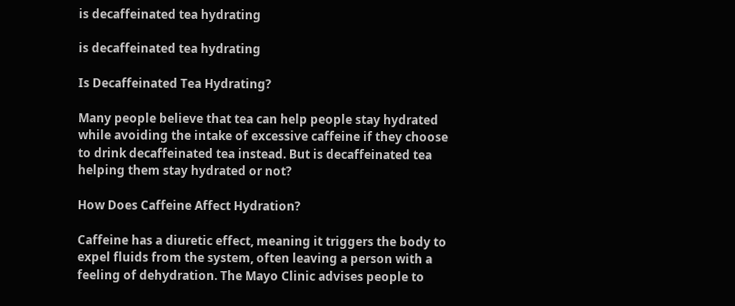is decaffeinated tea hydrating

is decaffeinated tea hydrating

Is Decaffeinated Tea Hydrating?

Many people believe that tea can help people stay hydrated while avoiding the intake of excessive caffeine if they choose to drink decaffeinated tea instead. But is decaffeinated tea helping them stay hydrated or not?

How Does Caffeine Affect Hydration?

Caffeine has a diuretic effect, meaning it triggers the body to expel fluids from the system, often leaving a person with a feeling of dehydration. The Mayo Clinic advises people to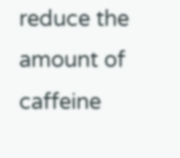reduce the amount of caffeine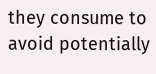they consume to avoid potentially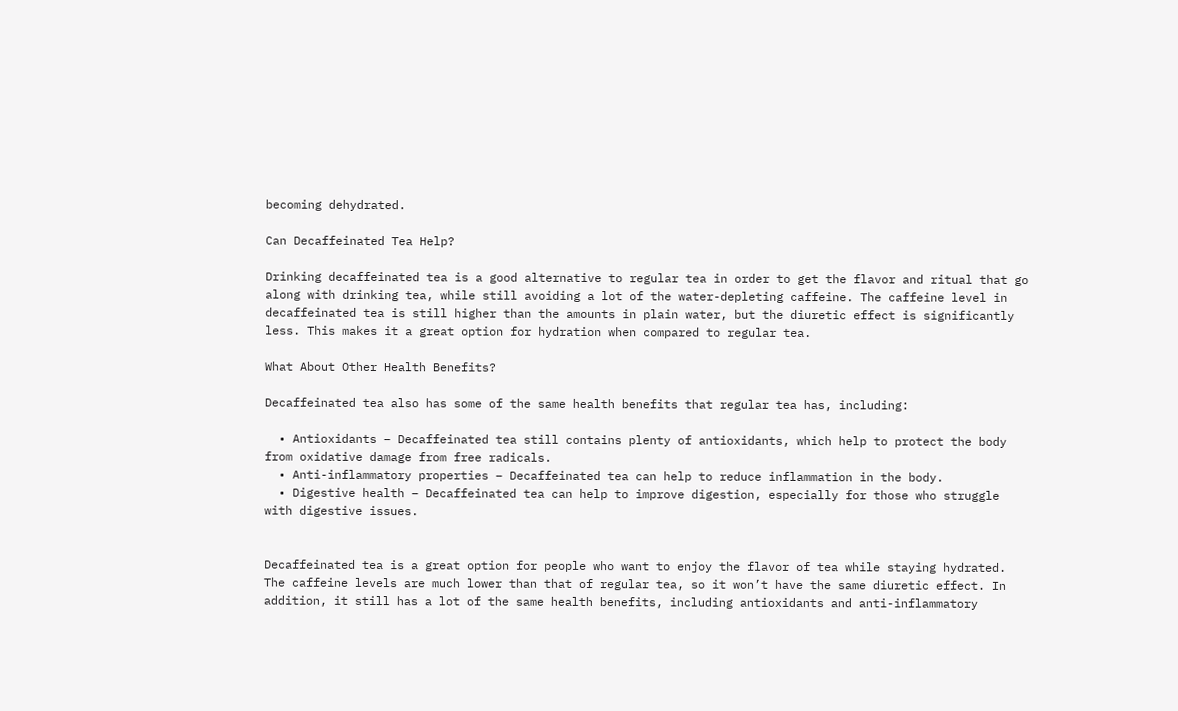becoming dehydrated.

Can Decaffeinated Tea Help?

Drinking decaffeinated tea is a good alternative to regular tea in order to get the flavor and ritual that go along with drinking tea, while still avoiding a lot of the water-depleting caffeine. The caffeine level in decaffeinated tea is still higher than the amounts in plain water, but the diuretic effect is significantly less. This makes it a great option for hydration when compared to regular tea.

What About Other Health Benefits?

Decaffeinated tea also has some of the same health benefits that regular tea has, including:

  • Antioxidants – Decaffeinated tea still contains plenty of antioxidants, which help to protect the body from oxidative damage from free radicals.
  • Anti-inflammatory properties – Decaffeinated tea can help to reduce inflammation in the body.
  • Digestive health – Decaffeinated tea can help to improve digestion, especially for those who struggle with digestive issues.


Decaffeinated tea is a great option for people who want to enjoy the flavor of tea while staying hydrated. The caffeine levels are much lower than that of regular tea, so it won’t have the same diuretic effect. In addition, it still has a lot of the same health benefits, including antioxidants and anti-inflammatory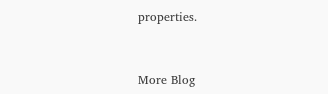properties.


More Blog